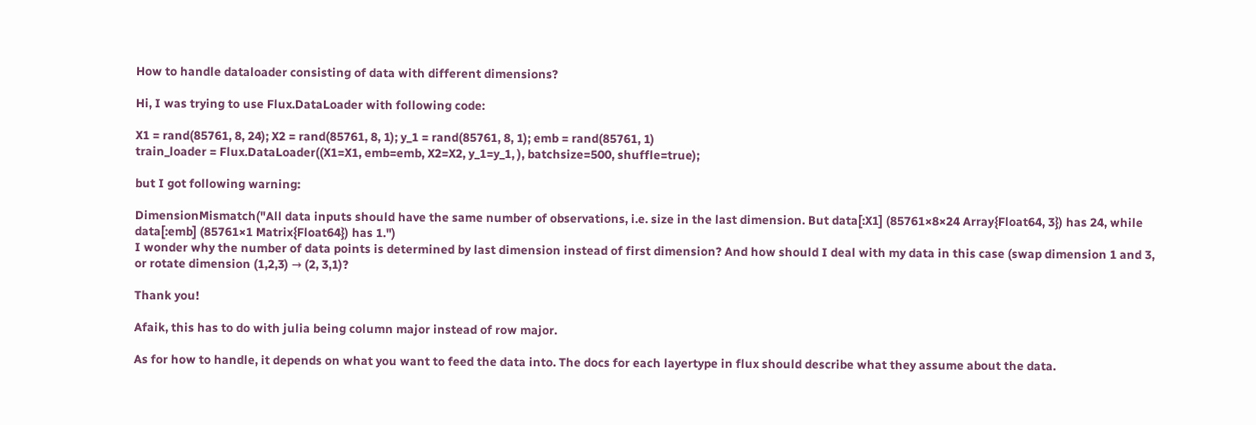How to handle dataloader consisting of data with different dimensions?

Hi, I was trying to use Flux.DataLoader with following code:

X1 = rand(85761, 8, 24); X2 = rand(85761, 8, 1); y_1 = rand(85761, 8, 1); emb = rand(85761, 1)
train_loader = Flux.DataLoader((X1=X1, emb=emb, X2=X2, y_1=y_1, ), batchsize=500, shuffle=true);

but I got following warning:

DimensionMismatch("All data inputs should have the same number of observations, i.e. size in the last dimension. But data[:X1] (85761×8×24 Array{Float64, 3}) has 24, while data[:emb] (85761×1 Matrix{Float64}) has 1.")
I wonder why the number of data points is determined by last dimension instead of first dimension? And how should I deal with my data in this case (swap dimension 1 and 3, or rotate dimension (1,2,3) → (2, 3,1)?

Thank you!

Afaik, this has to do with julia being column major instead of row major.

As for how to handle, it depends on what you want to feed the data into. The docs for each layertype in flux should describe what they assume about the data.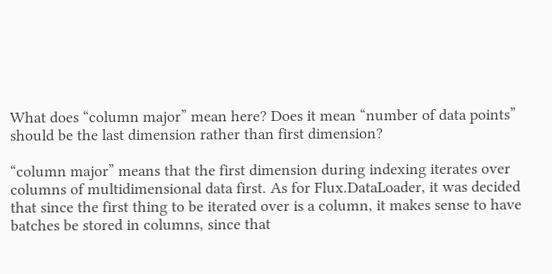What does “column major” mean here? Does it mean “number of data points” should be the last dimension rather than first dimension?

“column major” means that the first dimension during indexing iterates over columns of multidimensional data first. As for Flux.DataLoader, it was decided that since the first thing to be iterated over is a column, it makes sense to have batches be stored in columns, since that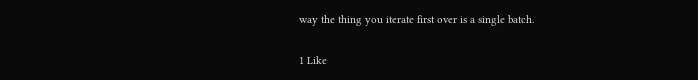way the thing you iterate first over is a single batch.

1 Like